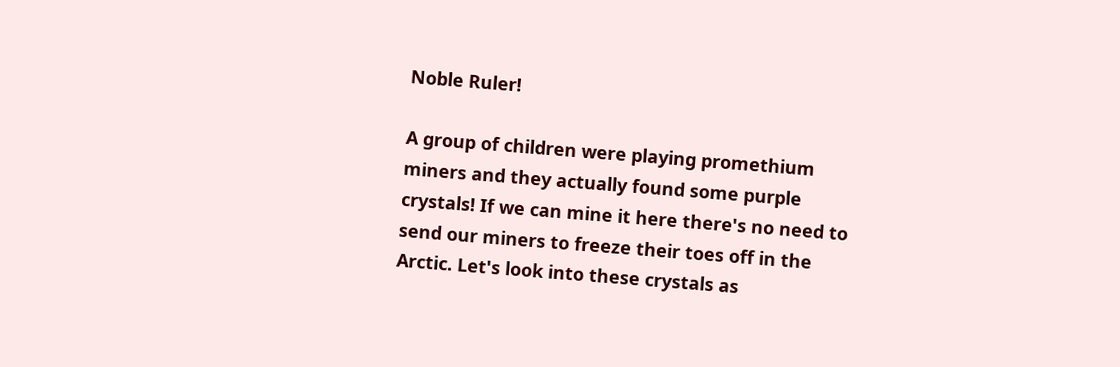Noble Ruler!

A group of children were playing promethium miners and they actually found some purple crystals! If we can mine it here there's no need to send our miners to freeze their toes off in the Arctic. Let's look into these crystals as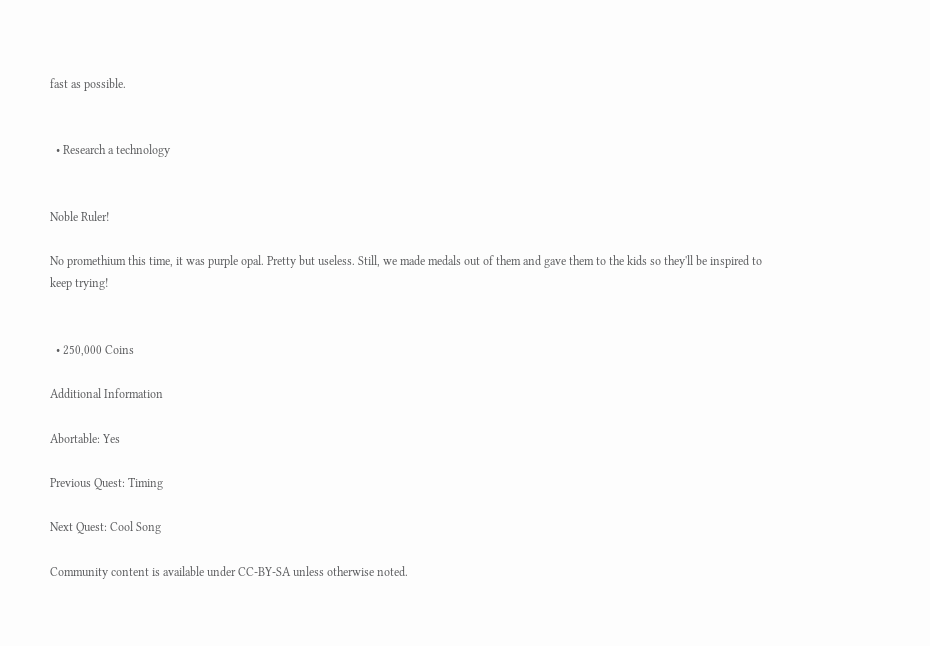fast as possible.


  • Research a technology


Noble Ruler!

No promethium this time, it was purple opal. Pretty but useless. Still, we made medals out of them and gave them to the kids so they'll be inspired to keep trying!


  • 250,000 Coins

Additional Information

Abortable: Yes

Previous Quest: Timing

Next Quest: Cool Song

Community content is available under CC-BY-SA unless otherwise noted.